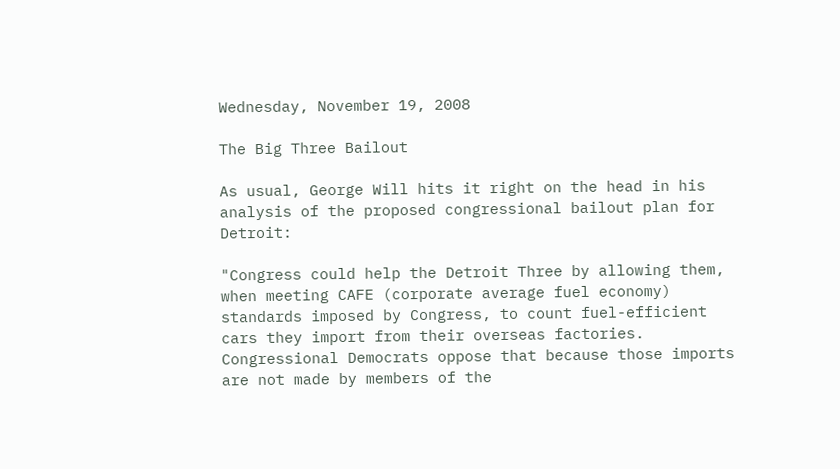Wednesday, November 19, 2008

The Big Three Bailout

As usual, George Will hits it right on the head in his analysis of the proposed congressional bailout plan for Detroit:

"Congress could help the Detroit Three by allowing them, when meeting CAFE (corporate average fuel economy) standards imposed by Congress, to count fuel-efficient cars they import from their overseas factories. Congressional Democrats oppose that because those imports are not made by members of the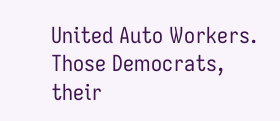United Auto Workers. Those Democrats, their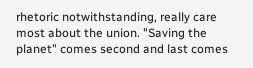rhetoric notwithstanding, really care most about the union. "Saving the planet" comes second and last comes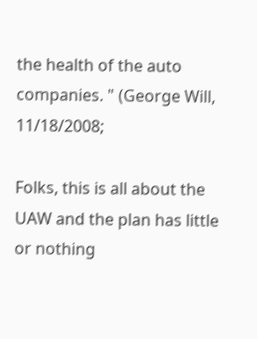the health of the auto companies. " (George Will, 11/18/2008;

Folks, this is all about the UAW and the plan has little or nothing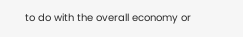to do with the overall economy or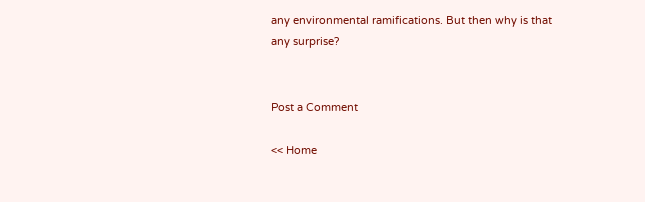any environmental ramifications. But then why is that any surprise?


Post a Comment

<< Home